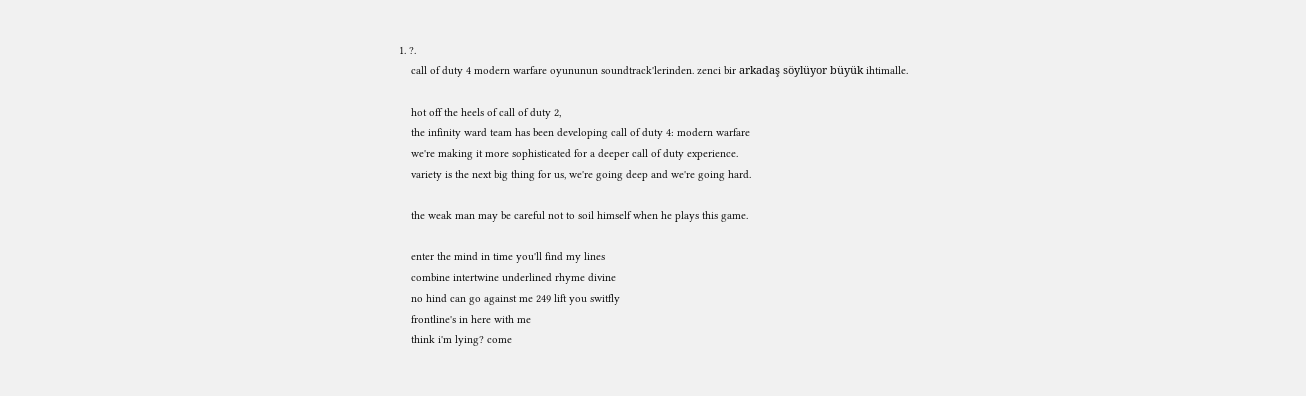1. ?.
    call of duty 4 modern warfare oyununun soundtrack'lerinden. zenci bir arkadaş söylüyor büyük ihtimalle.

    hot off the heels of call of duty 2,
    the infinity ward team has been developing call of duty 4: modern warfare
    we're making it more sophisticated for a deeper call of duty experience.
    variety is the next big thing for us, we're going deep and we're going hard.

    the weak man may be careful not to soil himself when he plays this game.

    enter the mind in time you'll find my lines
    combine intertwine underlined rhyme divine
    no hind can go against me 249 lift you switfly
    frontline's in here with me
    think i'm lying? come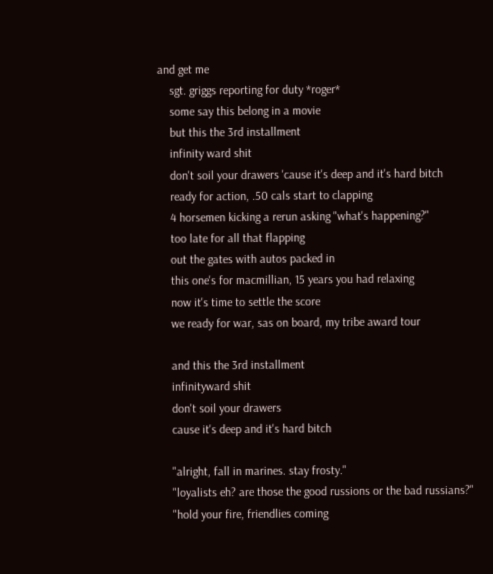and get me
    sgt. griggs reporting for duty *roger*
    some say this belong in a movie
    but this the 3rd installment
    infinity ward shit
    don't soil your drawers 'cause it's deep and it's hard bitch
    ready for action, .50 cals start to clapping
    4 horsemen kicking a rerun asking "what's happening?"
    too late for all that flapping
    out the gates with autos packed in
    this one's for macmillian, 15 years you had relaxing
    now it's time to settle the score
    we ready for war, sas on board, my tribe award tour

    and this the 3rd installment
    infinityward shit
    don't soil your drawers
    cause it's deep and it's hard bitch

    "alright, fall in marines. stay frosty."
    "loyalists eh? are those the good russions or the bad russians?"
    "hold your fire, friendlies coming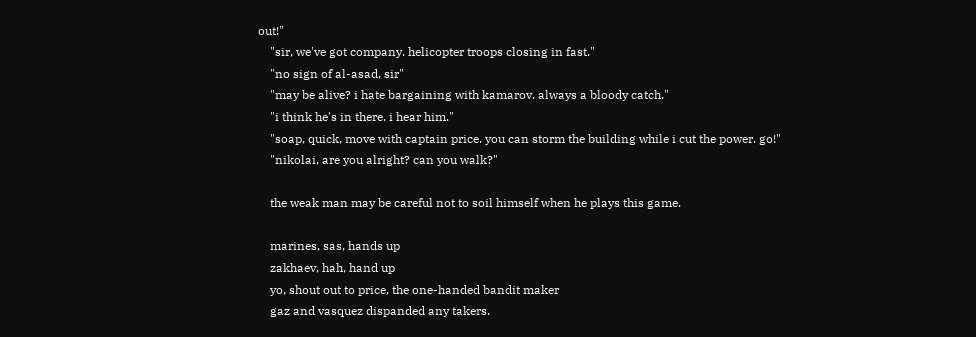out!"
    "sir, we've got company. helicopter troops closing in fast."
    "no sign of al-asad, sir"
    "may be alive? i hate bargaining with kamarov. always a bloody catch."
    "i think he's in there. i hear him."
    "soap, quick, move with captain price. you can storm the building while i cut the power. go!"
    "nikolai, are you alright? can you walk?"

    the weak man may be careful not to soil himself when he plays this game.

    marines, sas, hands up
    zakhaev, hah, hand up
    yo, shout out to price, the one-handed bandit maker
    gaz and vasquez dispanded any takers.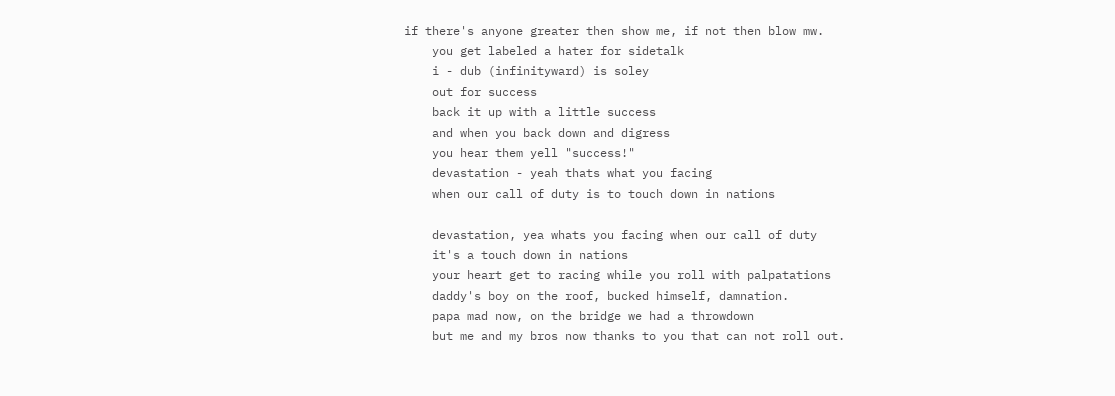if there's anyone greater then show me, if not then blow mw.
    you get labeled a hater for sidetalk
    i - dub (infinityward) is soley
    out for success
    back it up with a little success
    and when you back down and digress
    you hear them yell "success!"
    devastation - yeah thats what you facing
    when our call of duty is to touch down in nations

    devastation, yea whats you facing when our call of duty
    it's a touch down in nations
    your heart get to racing while you roll with palpatations
    daddy's boy on the roof, bucked himself, damnation.
    papa mad now, on the bridge we had a throwdown
    but me and my bros now thanks to you that can not roll out.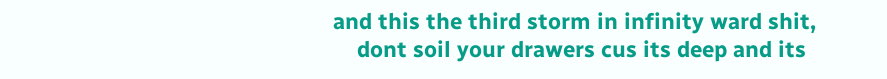and this the third storm in infinity ward shit,
    dont soil your drawers cus its deep and its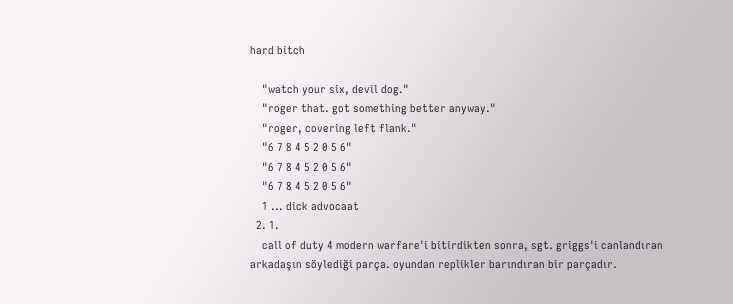hard bitch

    "watch your six, devil dog."
    "roger that. got something better anyway."
    "roger, covering left flank."
    "6 7 8 4 5 2 0 5 6"
    "6 7 8 4 5 2 0 5 6"
    "6 7 8 4 5 2 0 5 6"
    1 ... dick advocaat
  2. 1.
    call of duty 4 modern warfare'i bitirdikten sonra, sgt. griggs'i canlandıran arkadaşın söylediği parça. oyundan replikler barındıran bir parçadır.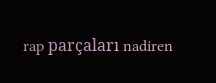rap parçaları nadiren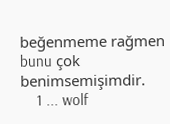beğenmeme rağmen bunu çok benimsemişimdir.
    1 ... wolf